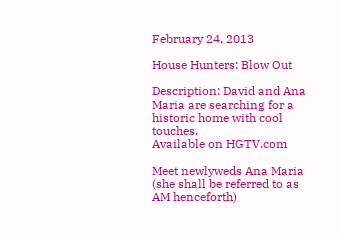February 24, 2013

House Hunters: Blow Out

Description: David and Ana Maria are searching for a historic home with cool touches.
Available on HGTV.com

Meet newlyweds Ana Maria (she shall be referred to as AM henceforth)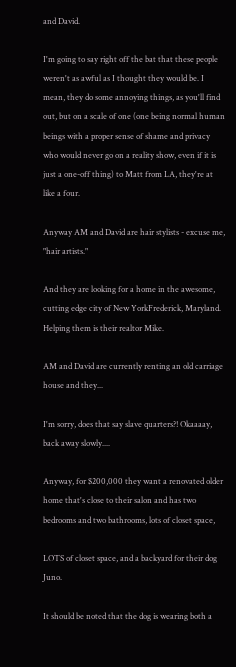and David.

I'm going to say right off the bat that these people weren't as awful as I thought they would be. I mean, they do some annoying things, as you'll find out, but on a scale of one (one being normal human beings with a proper sense of shame and privacy who would never go on a reality show, even if it is just a one-off thing) to Matt from LA, they're at like a four.

Anyway AM and David are hair stylists - excuse me, "hair artists."

And they are looking for a home in the awesome, cutting edge city of New YorkFrederick, Maryland. Helping them is their realtor Mike.

AM and David are currently renting an old carriage house and they...

I'm sorry, does that say slave quarters?! Okaaaay, back away slowly....

Anyway, for $200,000 they want a renovated older home that's close to their salon and has two bedrooms and two bathrooms, lots of closet space,

LOTS of closet space, and a backyard for their dog Juno.

It should be noted that the dog is wearing both a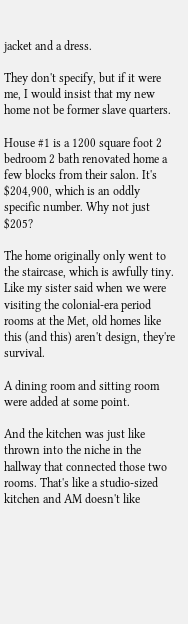jacket and a dress.

They don't specify, but if it were me, I would insist that my new home not be former slave quarters.

House #1 is a 1200 square foot 2 bedroom 2 bath renovated home a few blocks from their salon. It's $204,900, which is an oddly specific number. Why not just $205?

The home originally only went to the staircase, which is awfully tiny. Like my sister said when we were visiting the colonial-era period rooms at the Met, old homes like this (and this) aren't design, they're survival.

A dining room and sitting room were added at some point.

And the kitchen was just like thrown into the niche in the hallway that connected those two rooms. That's like a studio-sized kitchen and AM doesn't like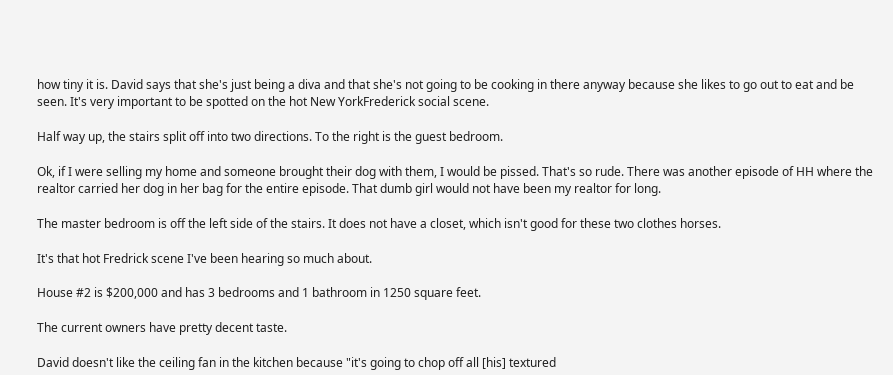how tiny it is. David says that she's just being a diva and that she's not going to be cooking in there anyway because she likes to go out to eat and be seen. It's very important to be spotted on the hot New YorkFrederick social scene.

Half way up, the stairs split off into two directions. To the right is the guest bedroom.

Ok, if I were selling my home and someone brought their dog with them, I would be pissed. That's so rude. There was another episode of HH where the realtor carried her dog in her bag for the entire episode. That dumb girl would not have been my realtor for long.

The master bedroom is off the left side of the stairs. It does not have a closet, which isn't good for these two clothes horses.

It's that hot Fredrick scene I've been hearing so much about.

House #2 is $200,000 and has 3 bedrooms and 1 bathroom in 1250 square feet.

The current owners have pretty decent taste.

David doesn't like the ceiling fan in the kitchen because "it's going to chop off all [his] textured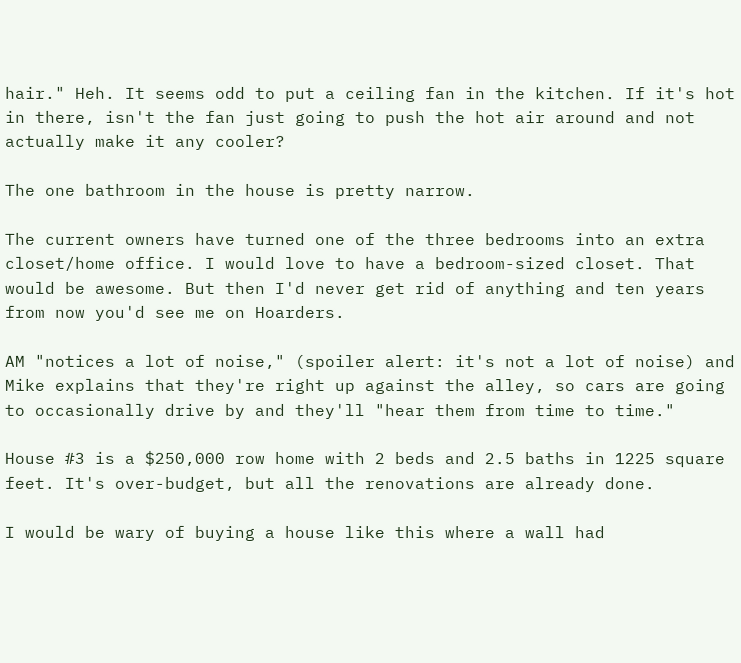hair." Heh. It seems odd to put a ceiling fan in the kitchen. If it's hot in there, isn't the fan just going to push the hot air around and not actually make it any cooler?

The one bathroom in the house is pretty narrow.

The current owners have turned one of the three bedrooms into an extra closet/home office. I would love to have a bedroom-sized closet. That would be awesome. But then I'd never get rid of anything and ten years from now you'd see me on Hoarders.

AM "notices a lot of noise," (spoiler alert: it's not a lot of noise) and Mike explains that they're right up against the alley, so cars are going to occasionally drive by and they'll "hear them from time to time."

House #3 is a $250,000 row home with 2 beds and 2.5 baths in 1225 square feet. It's over-budget, but all the renovations are already done.

I would be wary of buying a house like this where a wall had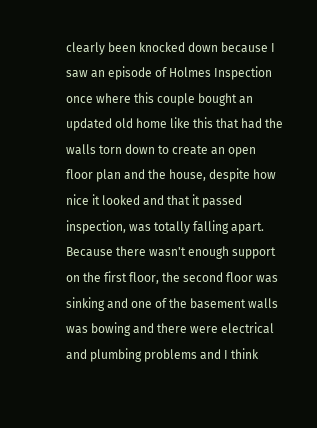clearly been knocked down because I saw an episode of Holmes Inspection once where this couple bought an updated old home like this that had the walls torn down to create an open floor plan and the house, despite how nice it looked and that it passed inspection, was totally falling apart. Because there wasn't enough support on the first floor, the second floor was sinking and one of the basement walls was bowing and there were electrical and plumbing problems and I think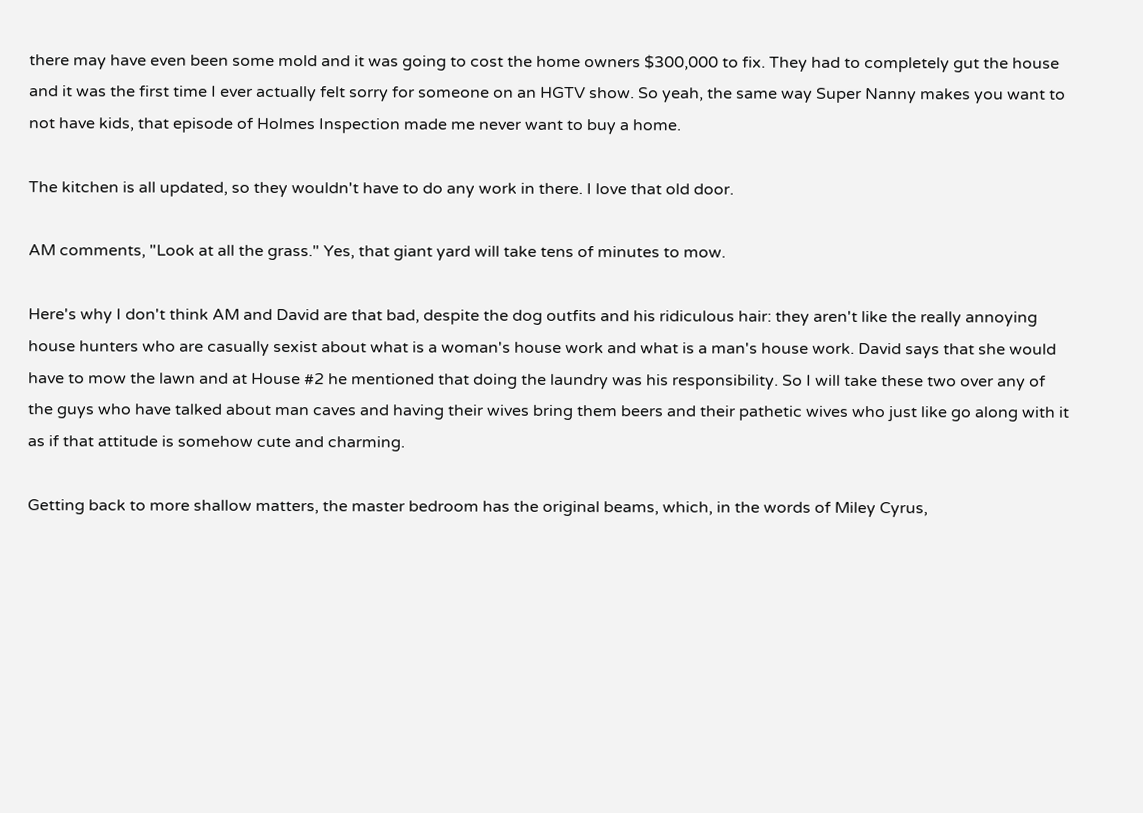there may have even been some mold and it was going to cost the home owners $300,000 to fix. They had to completely gut the house and it was the first time I ever actually felt sorry for someone on an HGTV show. So yeah, the same way Super Nanny makes you want to not have kids, that episode of Holmes Inspection made me never want to buy a home.

The kitchen is all updated, so they wouldn't have to do any work in there. I love that old door.

AM comments, "Look at all the grass." Yes, that giant yard will take tens of minutes to mow.

Here's why I don't think AM and David are that bad, despite the dog outfits and his ridiculous hair: they aren't like the really annoying house hunters who are casually sexist about what is a woman's house work and what is a man's house work. David says that she would have to mow the lawn and at House #2 he mentioned that doing the laundry was his responsibility. So I will take these two over any of the guys who have talked about man caves and having their wives bring them beers and their pathetic wives who just like go along with it as if that attitude is somehow cute and charming.

Getting back to more shallow matters, the master bedroom has the original beams, which, in the words of Miley Cyrus,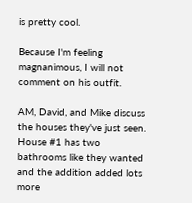is pretty cool.

Because I'm feeling magnanimous, I will not comment on his outfit.

AM, David, and Mike discuss the houses they've just seen. House #1 has two bathrooms like they wanted and the addition added lots more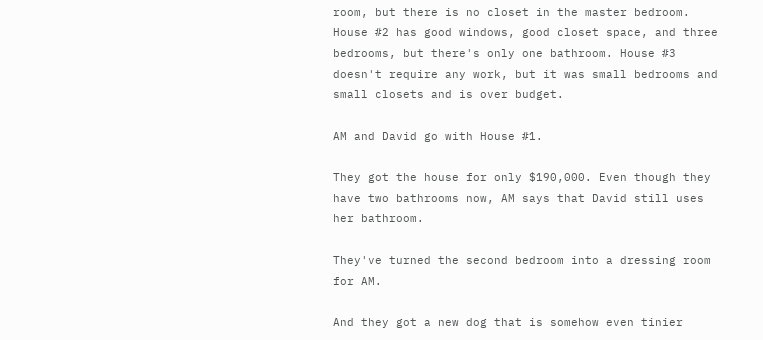room, but there is no closet in the master bedroom. House #2 has good windows, good closet space, and three bedrooms, but there's only one bathroom. House #3 doesn't require any work, but it was small bedrooms and small closets and is over budget.

AM and David go with House #1.

They got the house for only $190,000. Even though they have two bathrooms now, AM says that David still uses her bathroom.

They've turned the second bedroom into a dressing room for AM.

And they got a new dog that is somehow even tinier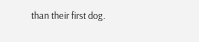than their first dog.